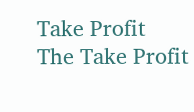Take Profit
The Take Profit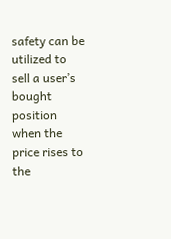safety can be utilized to sell a user’s bought position when the price rises to the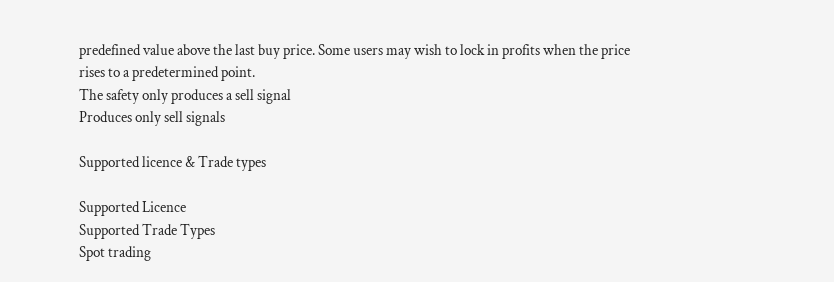predefined value above the last buy price. Some users may wish to lock in profits when the price rises to a predetermined point.
The safety only produces a sell signal
Produces only sell signals

Supported licence & Trade types

Supported Licence
Supported Trade Types
Spot trading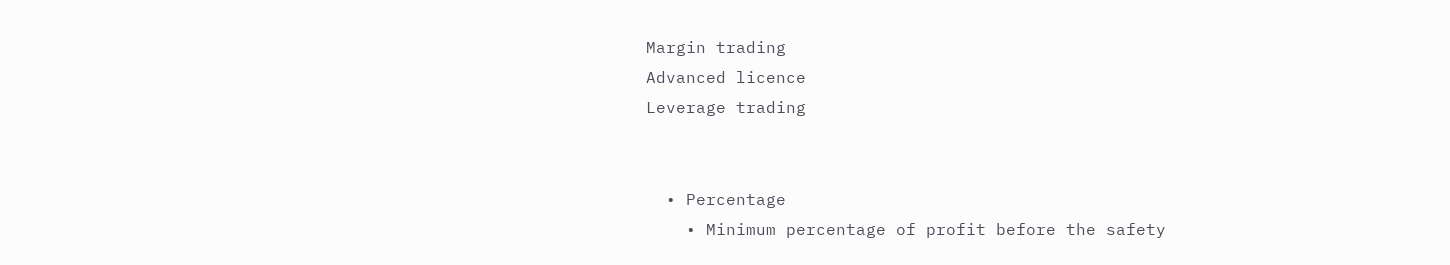Margin trading
Advanced licence
Leverage trading


  • Percentage
    • Minimum percentage of profit before the safety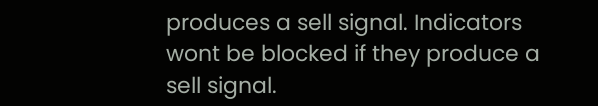produces a sell signal. Indicators wont be blocked if they produce a sell signal.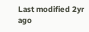Last modified 2yr ago